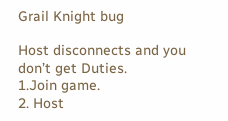Grail Knight bug

Host disconnects and you don’t get Duties.
1.Join game.
2. Host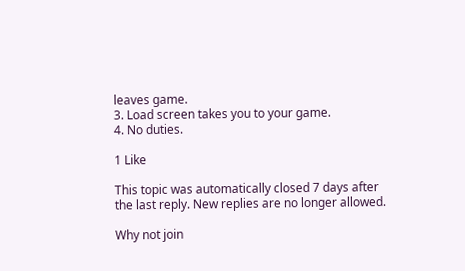leaves game.
3. Load screen takes you to your game.
4. No duties.

1 Like

This topic was automatically closed 7 days after the last reply. New replies are no longer allowed.

Why not join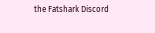the Fatshark Discord